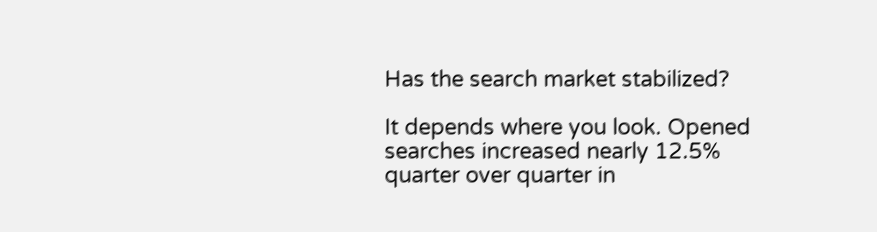Has the search market stabilized?

It depends where you look. Opened searches increased nearly 12.5% quarter over quarter in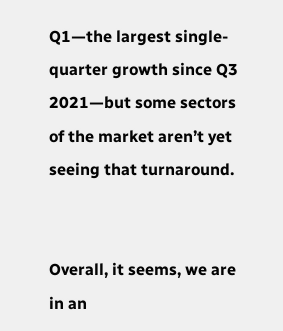Q1—the largest single-quarter growth since Q3 2021—but some sectors of the market aren’t yet seeing that turnaround.


Overall, it seems, we are in an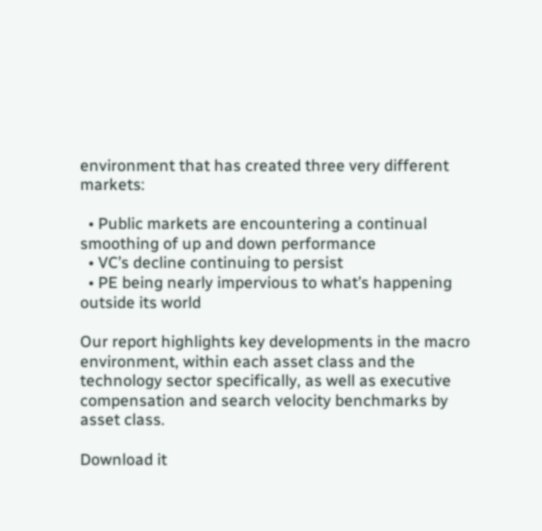environment that has created three very different markets:

  • Public markets are encountering a continual smoothing of up and down performance
  • VC’s decline continuing to persist
  • PE being nearly impervious to what’s happening outside its world

Our report highlights key developments in the macro environment, within each asset class and the technology sector specifically, as well as executive compensation and search velocity benchmarks by asset class.

Download it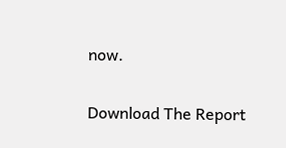now.

Download The Report